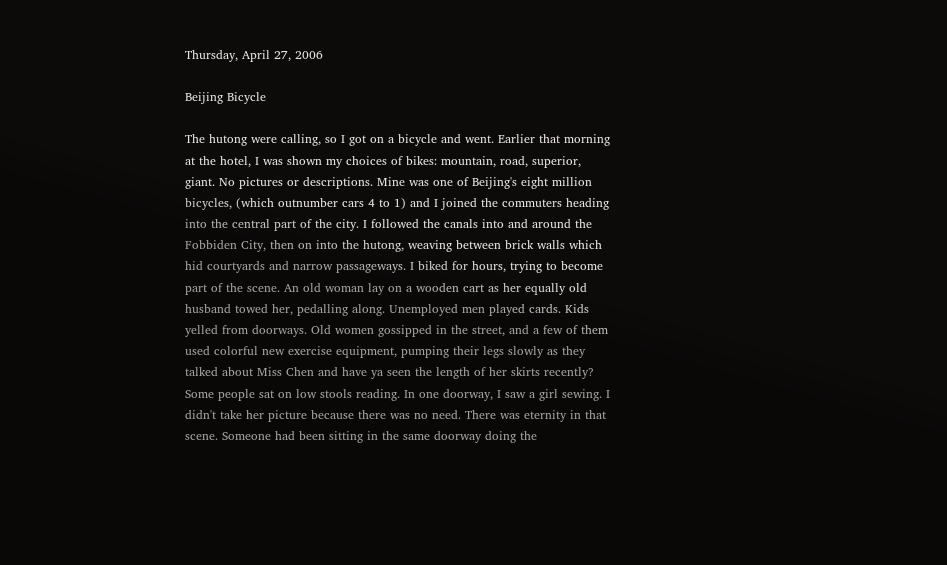Thursday, April 27, 2006

Beijing Bicycle

The hutong were calling, so I got on a bicycle and went. Earlier that morning at the hotel, I was shown my choices of bikes: mountain, road, superior, giant. No pictures or descriptions. Mine was one of Beijing's eight million bicycles, (which outnumber cars 4 to 1) and I joined the commuters heading into the central part of the city. I followed the canals into and around the Fobbiden City, then on into the hutong, weaving between brick walls which hid courtyards and narrow passageways. I biked for hours, trying to become part of the scene. An old woman lay on a wooden cart as her equally old husband towed her, pedalling along. Unemployed men played cards. Kids yelled from doorways. Old women gossipped in the street, and a few of them used colorful new exercise equipment, pumping their legs slowly as they talked about Miss Chen and have ya seen the length of her skirts recently? Some people sat on low stools reading. In one doorway, I saw a girl sewing. I didn't take her picture because there was no need. There was eternity in that scene. Someone had been sitting in the same doorway doing the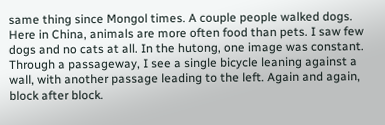same thing since Mongol times. A couple people walked dogs. Here in China, animals are more often food than pets. I saw few dogs and no cats at all. In the hutong, one image was constant. Through a passageway, I see a single bicycle leaning against a wall, with another passage leading to the left. Again and again, block after block.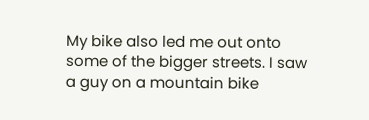My bike also led me out onto some of the bigger streets. I saw a guy on a mountain bike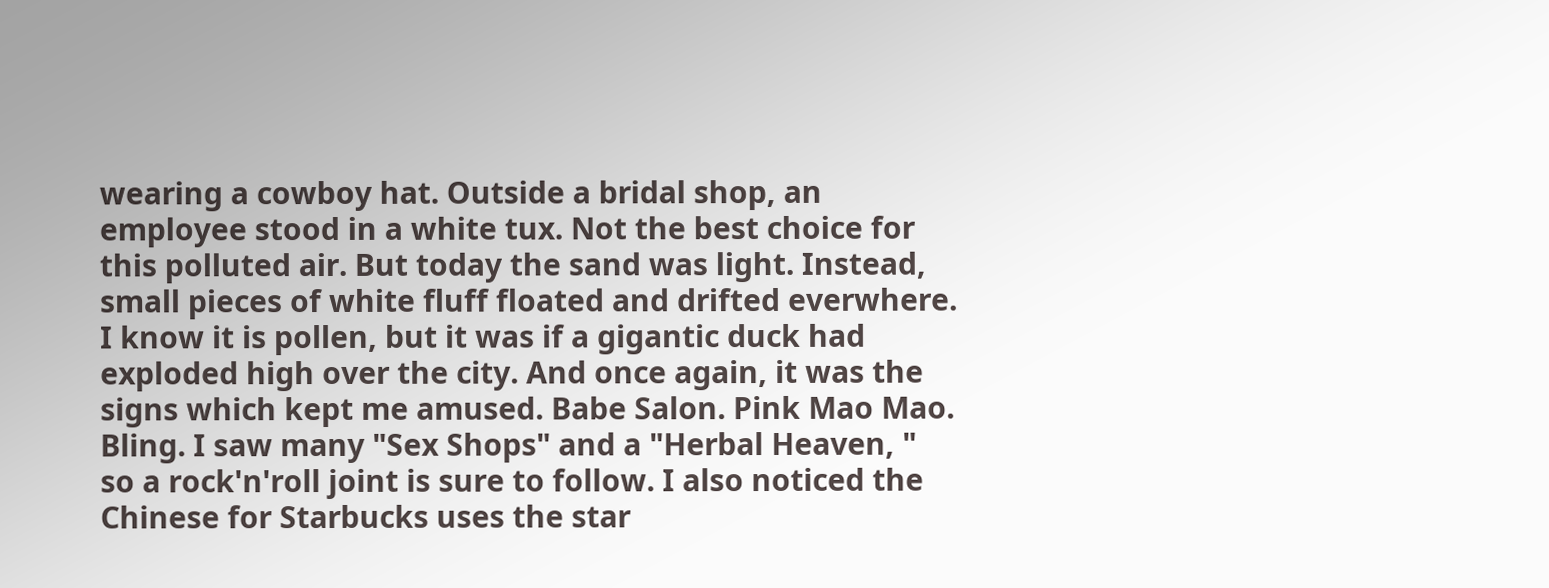wearing a cowboy hat. Outside a bridal shop, an employee stood in a white tux. Not the best choice for this polluted air. But today the sand was light. Instead, small pieces of white fluff floated and drifted everwhere. I know it is pollen, but it was if a gigantic duck had exploded high over the city. And once again, it was the signs which kept me amused. Babe Salon. Pink Mao Mao. Bling. I saw many "Sex Shops" and a "Herbal Heaven, " so a rock'n'roll joint is sure to follow. I also noticed the Chinese for Starbucks uses the star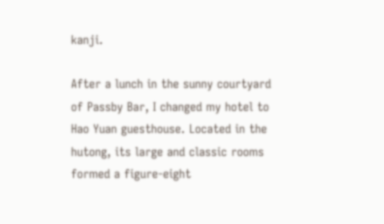kanji.

After a lunch in the sunny courtyard of Passby Bar, I changed my hotel to Hao Yuan guesthouse. Located in the hutong, its large and classic rooms formed a figure-eight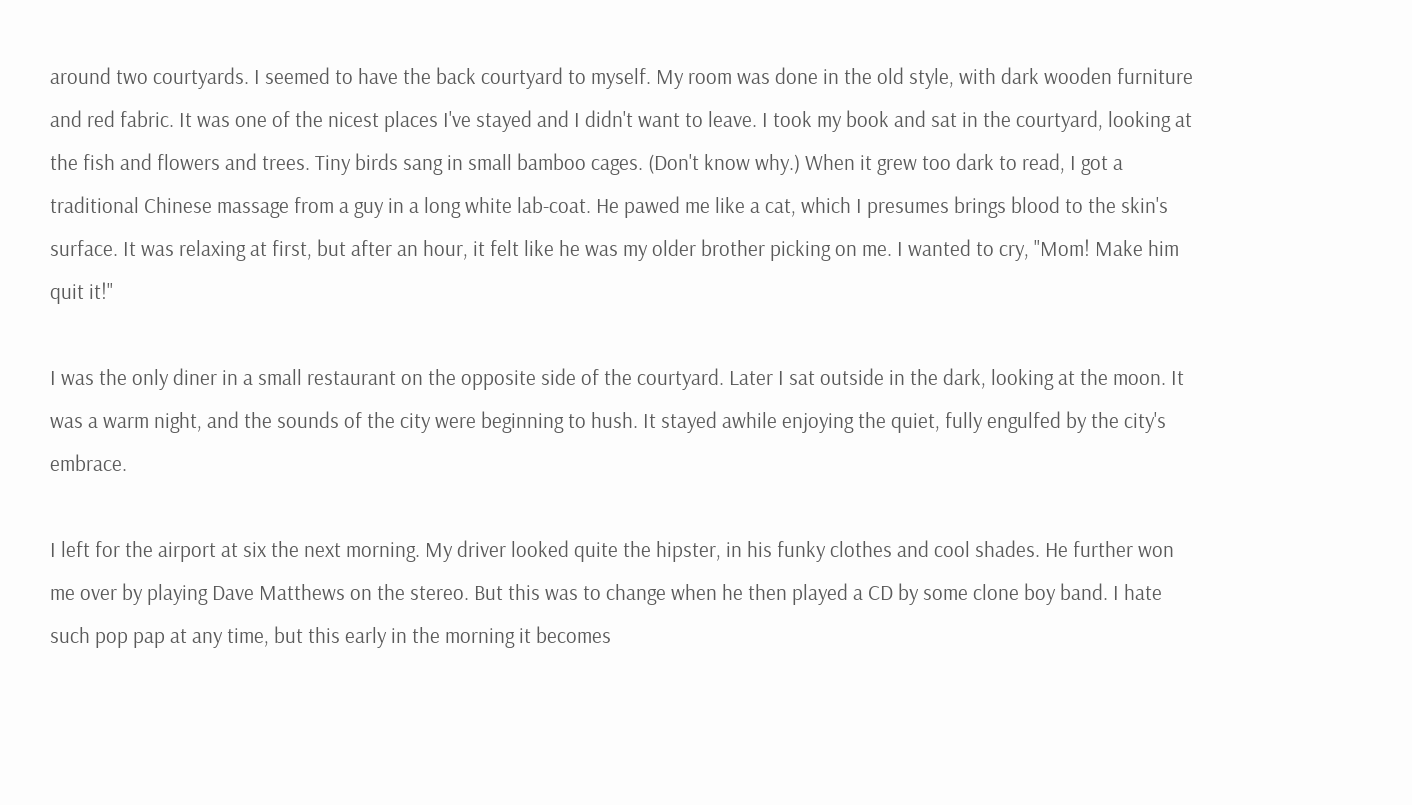around two courtyards. I seemed to have the back courtyard to myself. My room was done in the old style, with dark wooden furniture and red fabric. It was one of the nicest places I've stayed and I didn't want to leave. I took my book and sat in the courtyard, looking at the fish and flowers and trees. Tiny birds sang in small bamboo cages. (Don't know why.) When it grew too dark to read, I got a traditional Chinese massage from a guy in a long white lab-coat. He pawed me like a cat, which I presumes brings blood to the skin's surface. It was relaxing at first, but after an hour, it felt like he was my older brother picking on me. I wanted to cry, "Mom! Make him quit it!"

I was the only diner in a small restaurant on the opposite side of the courtyard. Later I sat outside in the dark, looking at the moon. It was a warm night, and the sounds of the city were beginning to hush. It stayed awhile enjoying the quiet, fully engulfed by the city's embrace.

I left for the airport at six the next morning. My driver looked quite the hipster, in his funky clothes and cool shades. He further won me over by playing Dave Matthews on the stereo. But this was to change when he then played a CD by some clone boy band. I hate such pop pap at any time, but this early in the morning it becomes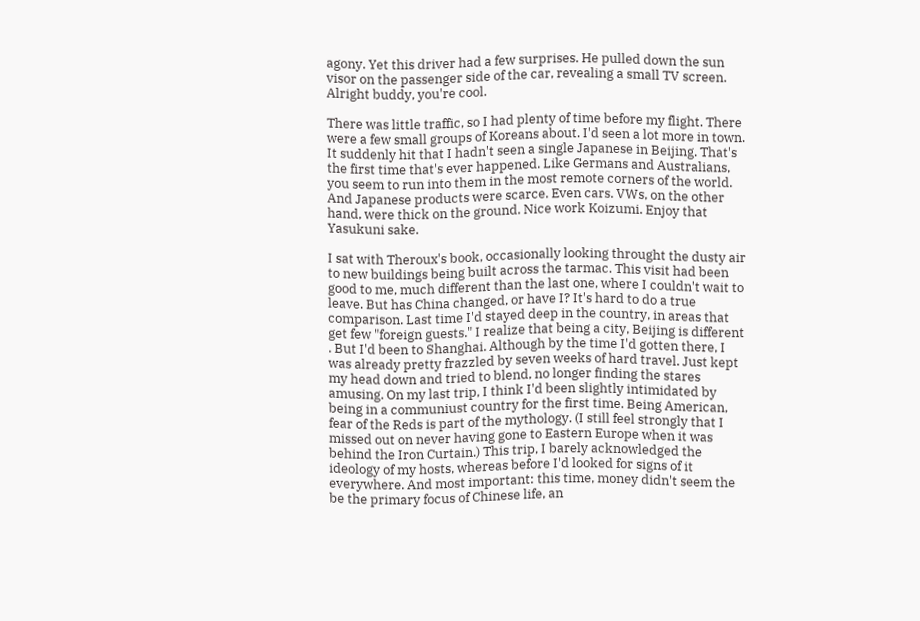agony. Yet this driver had a few surprises. He pulled down the sun visor on the passenger side of the car, revealing a small TV screen. Alright buddy, you're cool.

There was little traffic, so I had plenty of time before my flight. There were a few small groups of Koreans about. I'd seen a lot more in town. It suddenly hit that I hadn't seen a single Japanese in Beijing. That's the first time that's ever happened. Like Germans and Australians, you seem to run into them in the most remote corners of the world. And Japanese products were scarce. Even cars. VWs, on the other hand, were thick on the ground. Nice work Koizumi. Enjoy that Yasukuni sake.

I sat with Theroux's book, occasionally looking throught the dusty air to new buildings being built across the tarmac. This visit had been good to me, much different than the last one, where I couldn't wait to leave. But has China changed, or have I? It's hard to do a true comparison. Last time I'd stayed deep in the country, in areas that get few "foreign guests." I realize that being a city, Beijing is different . But I'd been to Shanghai. Although by the time I'd gotten there, I was already pretty frazzled by seven weeks of hard travel. Just kept my head down and tried to blend, no longer finding the stares amusing. On my last trip, I think I'd been slightly intimidated by being in a communiust country for the first time. Being American, fear of the Reds is part of the mythology. (I still feel strongly that I missed out on never having gone to Eastern Europe when it was behind the Iron Curtain.) This trip, I barely acknowledged the ideology of my hosts, whereas before I'd looked for signs of it everywhere. And most important: this time, money didn't seem the be the primary focus of Chinese life, an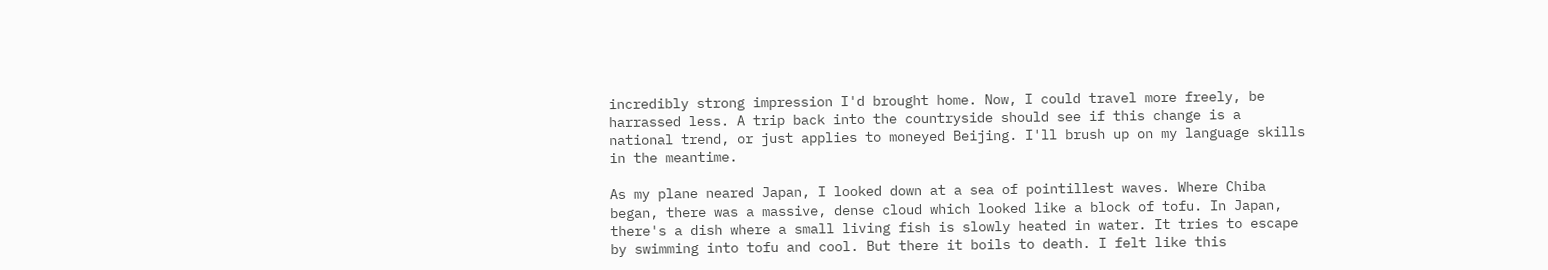incredibly strong impression I'd brought home. Now, I could travel more freely, be harrassed less. A trip back into the countryside should see if this change is a national trend, or just applies to moneyed Beijing. I'll brush up on my language skills in the meantime.

As my plane neared Japan, I looked down at a sea of pointillest waves. Where Chiba began, there was a massive, dense cloud which looked like a block of tofu. In Japan, there's a dish where a small living fish is slowly heated in water. It tries to escape by swimming into tofu and cool. But there it boils to death. I felt like this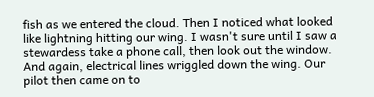fish as we entered the cloud. Then I noticed what looked like lightning hitting our wing. I wasn't sure until I saw a stewardess take a phone call, then look out the window. And again, electrical lines wriggled down the wing. Our pilot then came on to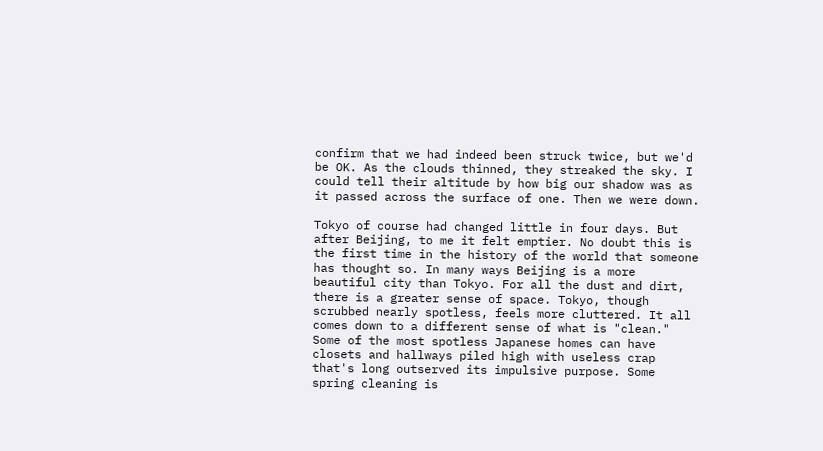confirm that we had indeed been struck twice, but we'd be OK. As the clouds thinned, they streaked the sky. I could tell their altitude by how big our shadow was as it passed across the surface of one. Then we were down.

Tokyo of course had changed little in four days. But after Beijing, to me it felt emptier. No doubt this is the first time in the history of the world that someone has thought so. In many ways Beijing is a more beautiful city than Tokyo. For all the dust and dirt, there is a greater sense of space. Tokyo, though scrubbed nearly spotless, feels more cluttered. It all comes down to a different sense of what is "clean." Some of the most spotless Japanese homes can have closets and hallways piled high with useless crap that's long outserved its impulsive purpose. Some spring cleaning is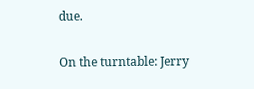due.

On the turntable: Jerry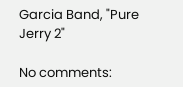Garcia Band, "Pure Jerry 2"

No comments: